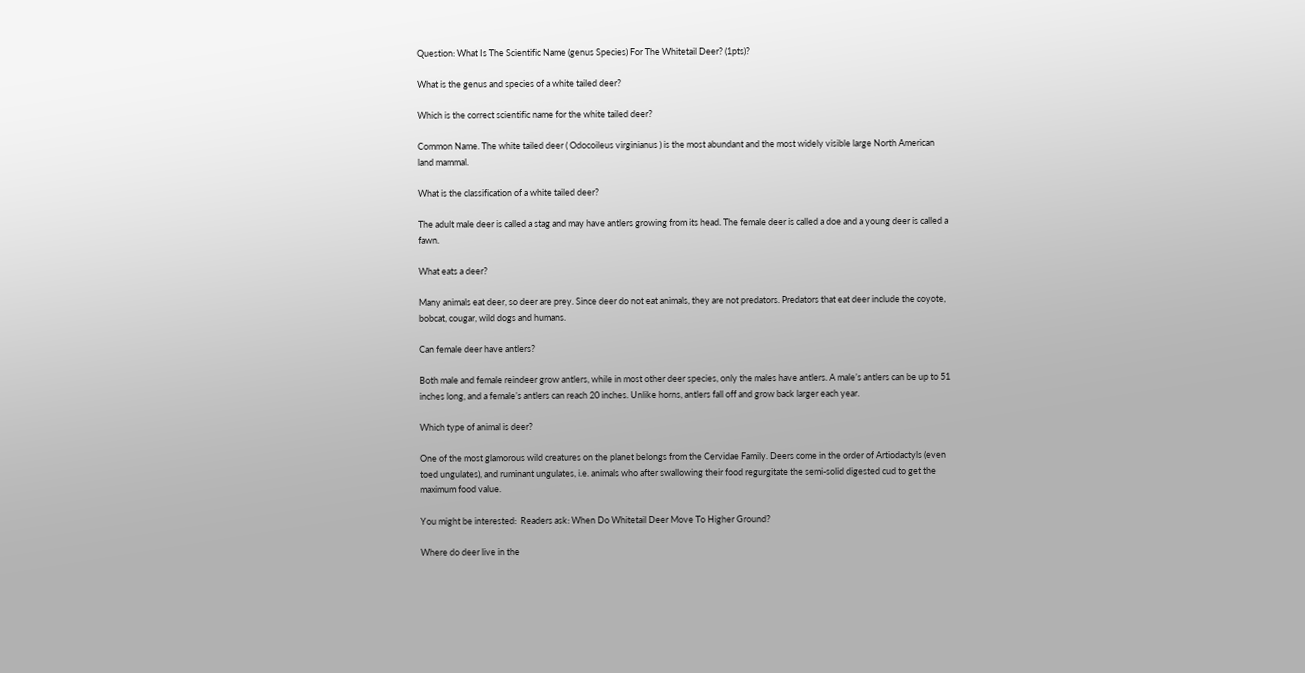Question: What Is The Scientific Name (genus Species) For The Whitetail Deer? (1pts)?

What is the genus and species of a white tailed deer?

Which is the correct scientific name for the white tailed deer?

Common Name. The white tailed deer ( Odocoileus virginianus ) is the most abundant and the most widely visible large North American land mammal.

What is the classification of a white tailed deer?

The adult male deer is called a stag and may have antlers growing from its head. The female deer is called a doe and a young deer is called a fawn.

What eats a deer?

Many animals eat deer, so deer are prey. Since deer do not eat animals, they are not predators. Predators that eat deer include the coyote, bobcat, cougar, wild dogs and humans.

Can female deer have antlers?

Both male and female reindeer grow antlers, while in most other deer species, only the males have antlers. A male’s antlers can be up to 51 inches long, and a female’s antlers can reach 20 inches. Unlike horns, antlers fall off and grow back larger each year.

Which type of animal is deer?

One of the most glamorous wild creatures on the planet belongs from the Cervidae Family. Deers come in the order of Artiodactyls (even toed ungulates), and ruminant ungulates, i.e. animals who after swallowing their food regurgitate the semi-solid digested cud to get the maximum food value.

You might be interested:  Readers ask: When Do Whitetail Deer Move To Higher Ground?

Where do deer live in the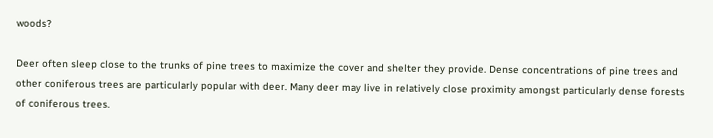woods?

Deer often sleep close to the trunks of pine trees to maximize the cover and shelter they provide. Dense concentrations of pine trees and other coniferous trees are particularly popular with deer. Many deer may live in relatively close proximity amongst particularly dense forests of coniferous trees.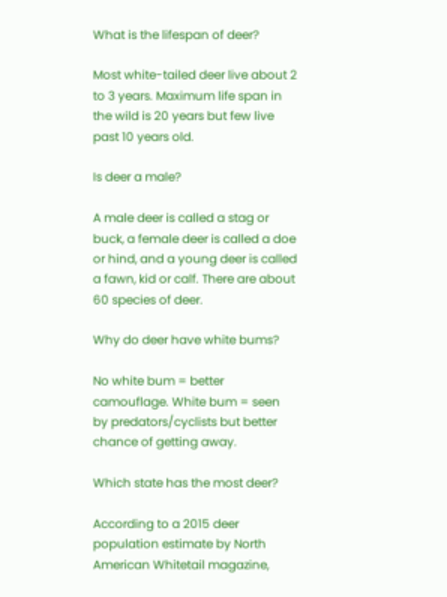What is the lifespan of deer?

Most white-tailed deer live about 2 to 3 years. Maximum life span in the wild is 20 years but few live past 10 years old.

Is deer a male?

A male deer is called a stag or buck, a female deer is called a doe or hind, and a young deer is called a fawn, kid or calf. There are about 60 species of deer.

Why do deer have white bums?

No white bum = better camouflage. White bum = seen by predators/cyclists but better chance of getting away.

Which state has the most deer?

According to a 2015 deer population estimate by North American Whitetail magazine,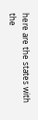here are the states with the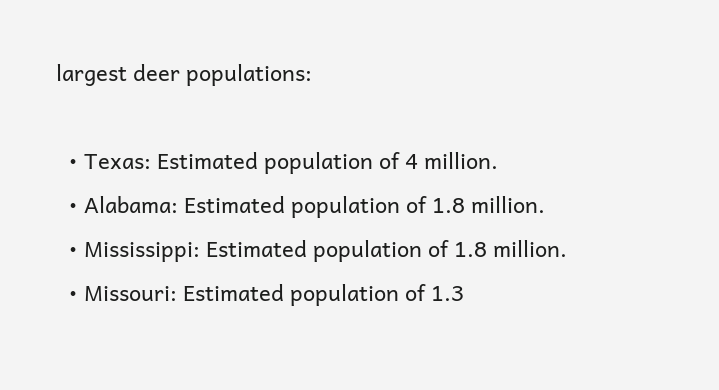largest deer populations:

  • Texas: Estimated population of 4 million.
  • Alabama: Estimated population of 1.8 million.
  • Mississippi: Estimated population of 1.8 million.
  • Missouri: Estimated population of 1.3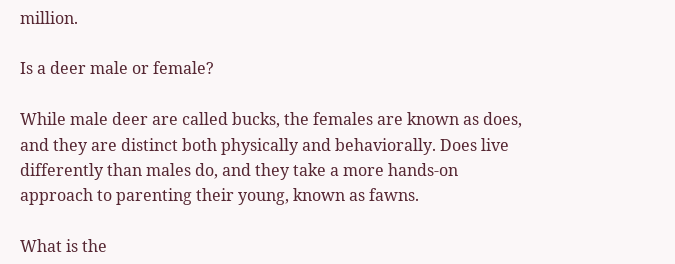million.

Is a deer male or female?

While male deer are called bucks, the females are known as does, and they are distinct both physically and behaviorally. Does live differently than males do, and they take a more hands-on approach to parenting their young, known as fawns.

What is the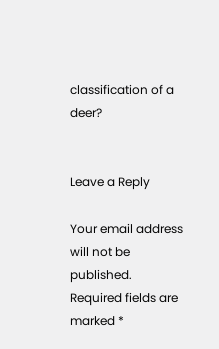classification of a deer?


Leave a Reply

Your email address will not be published. Required fields are marked *